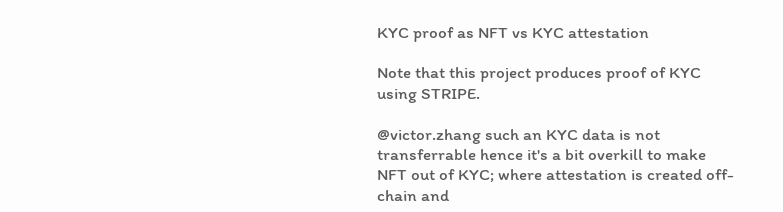KYC proof as NFT vs KYC attestation

Note that this project produces proof of KYC using STRIPE.

@victor.zhang such an KYC data is not transferrable hence it's a bit overkill to make NFT out of KYC; where attestation is created off-chain and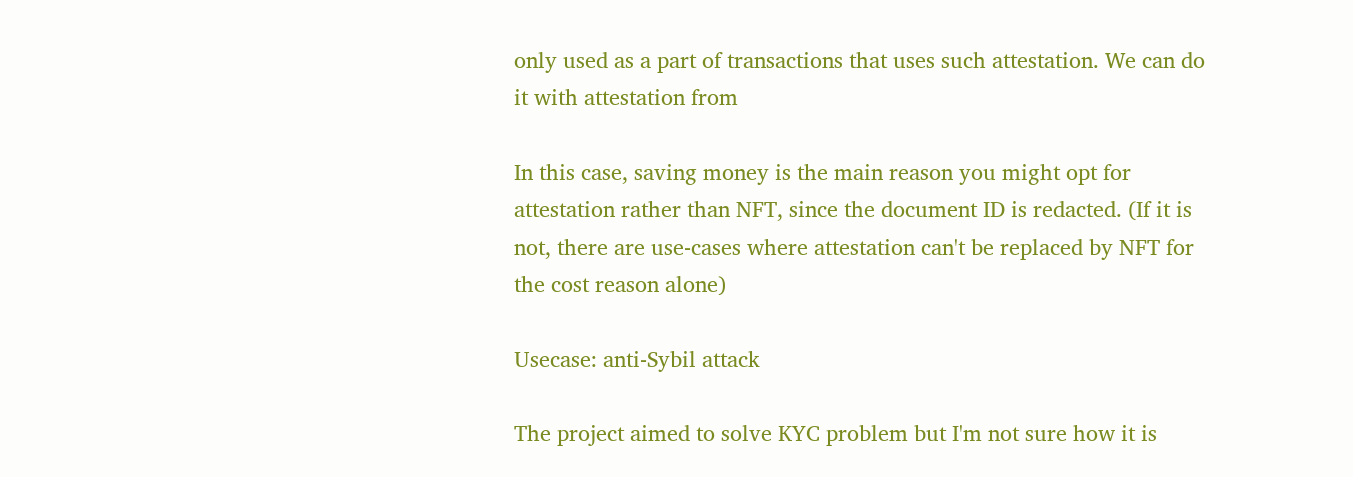only used as a part of transactions that uses such attestation. We can do it with attestation from

In this case, saving money is the main reason you might opt for attestation rather than NFT, since the document ID is redacted. (If it is not, there are use-cases where attestation can't be replaced by NFT for the cost reason alone)

Usecase: anti-Sybil attack

The project aimed to solve KYC problem but I'm not sure how it is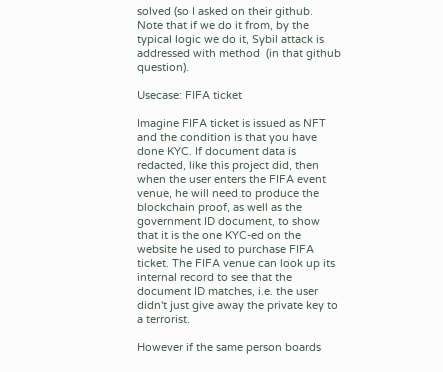solved (so I asked on their github. Note that if we do it from, by the typical logic we do it, Sybil attack is addressed with method  (in that github question).

Usecase: FIFA ticket

Imagine FIFA ticket is issued as NFT and the condition is that you have done KYC. If document data is redacted, like this project did, then when the user enters the FIFA event venue, he will need to produce the blockchain proof, as well as the government ID document, to show that it is the one KYC-ed on the website he used to purchase FIFA ticket. The FIFA venue can look up its internal record to see that the document ID matches, i.e. the user didn't just give away the private key to a terrorist.

However if the same person boards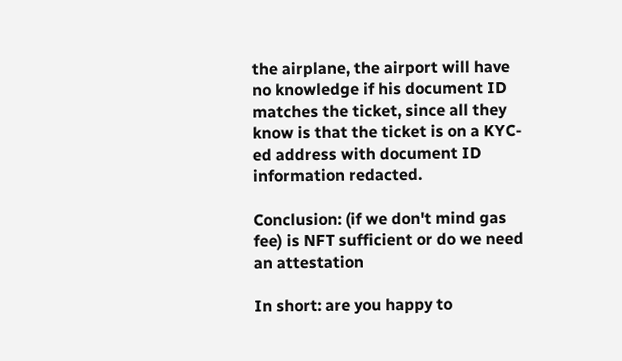the airplane, the airport will have no knowledge if his document ID matches the ticket, since all they know is that the ticket is on a KYC-ed address with document ID information redacted.

Conclusion: (if we don't mind gas fee) is NFT sufficient or do we need an attestation

In short: are you happy to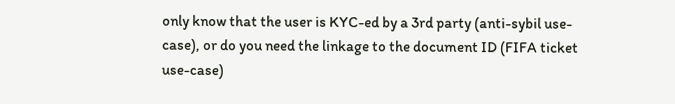only know that the user is KYC-ed by a 3rd party (anti-sybil use-case), or do you need the linkage to the document ID (FIFA ticket use-case)